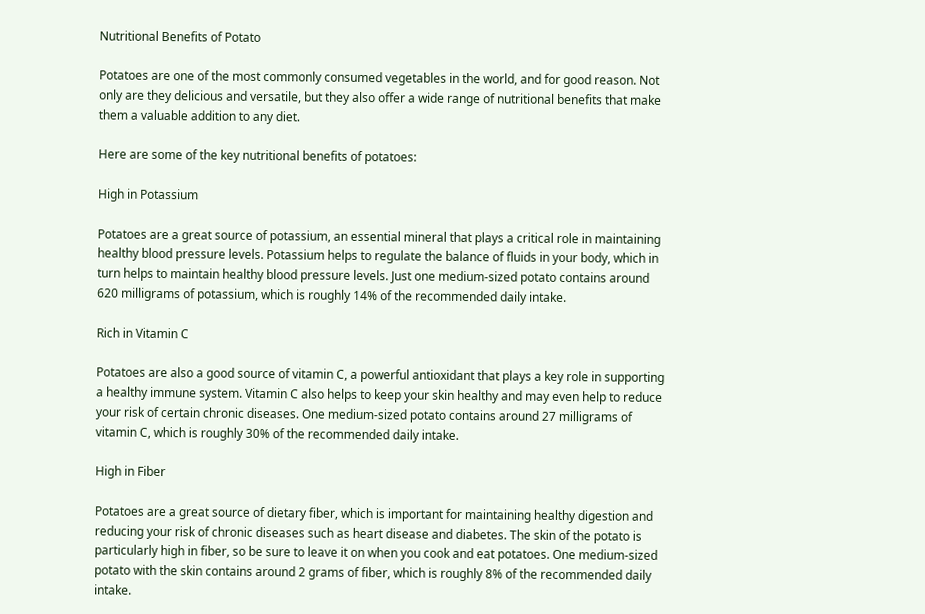Nutritional Benefits of Potato

Potatoes are one of the most commonly consumed vegetables in the world, and for good reason. Not only are they delicious and versatile, but they also offer a wide range of nutritional benefits that make them a valuable addition to any diet.

Here are some of the key nutritional benefits of potatoes:

High in Potassium

Potatoes are a great source of potassium, an essential mineral that plays a critical role in maintaining healthy blood pressure levels. Potassium helps to regulate the balance of fluids in your body, which in turn helps to maintain healthy blood pressure levels. Just one medium-sized potato contains around 620 milligrams of potassium, which is roughly 14% of the recommended daily intake.

Rich in Vitamin C

Potatoes are also a good source of vitamin C, a powerful antioxidant that plays a key role in supporting a healthy immune system. Vitamin C also helps to keep your skin healthy and may even help to reduce your risk of certain chronic diseases. One medium-sized potato contains around 27 milligrams of vitamin C, which is roughly 30% of the recommended daily intake.

High in Fiber

Potatoes are a great source of dietary fiber, which is important for maintaining healthy digestion and reducing your risk of chronic diseases such as heart disease and diabetes. The skin of the potato is particularly high in fiber, so be sure to leave it on when you cook and eat potatoes. One medium-sized potato with the skin contains around 2 grams of fiber, which is roughly 8% of the recommended daily intake.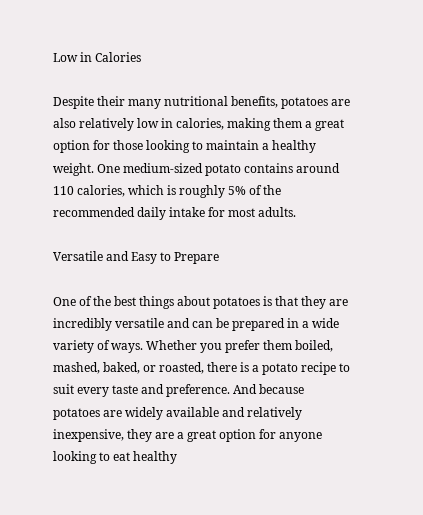Low in Calories

Despite their many nutritional benefits, potatoes are also relatively low in calories, making them a great option for those looking to maintain a healthy weight. One medium-sized potato contains around 110 calories, which is roughly 5% of the recommended daily intake for most adults.

Versatile and Easy to Prepare

One of the best things about potatoes is that they are incredibly versatile and can be prepared in a wide variety of ways. Whether you prefer them boiled, mashed, baked, or roasted, there is a potato recipe to suit every taste and preference. And because potatoes are widely available and relatively inexpensive, they are a great option for anyone looking to eat healthy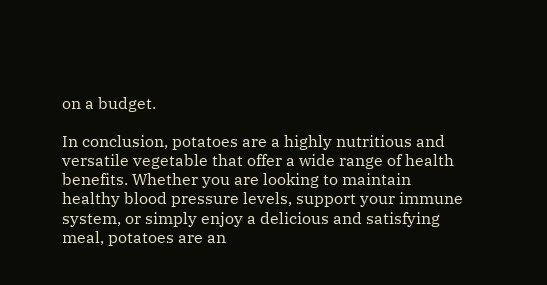on a budget.

In conclusion, potatoes are a highly nutritious and versatile vegetable that offer a wide range of health benefits. Whether you are looking to maintain healthy blood pressure levels, support your immune system, or simply enjoy a delicious and satisfying meal, potatoes are an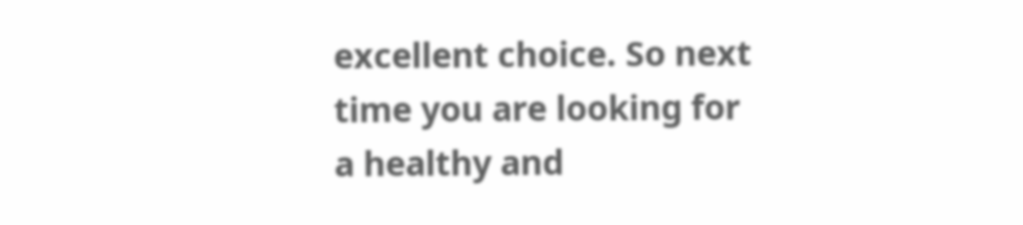excellent choice. So next time you are looking for a healthy and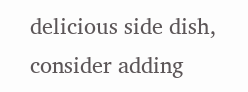delicious side dish, consider adding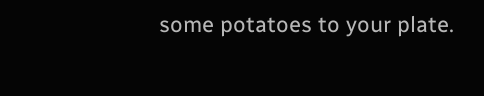some potatoes to your plate.